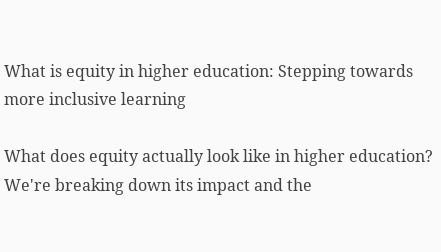What is equity in higher education: Stepping towards more inclusive learning

What does equity actually look like in higher education? We're breaking down its impact and the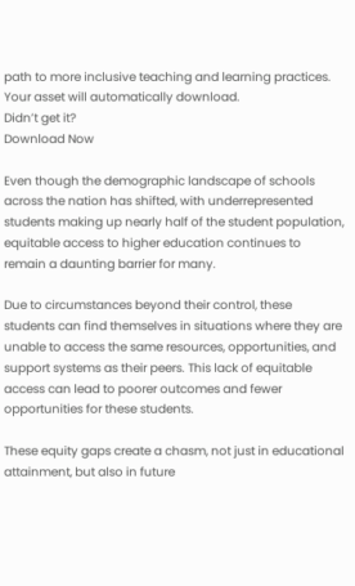path to more inclusive teaching and learning practices.
Your asset will automatically download.
Didn’t get it?
Download Now

Even though the demographic landscape of schools across the nation has shifted, with underrepresented students making up nearly half of the student population, equitable access to higher education continues to remain a daunting barrier for many.

Due to circumstances beyond their control, these students can find themselves in situations where they are unable to access the same resources, opportunities, and support systems as their peers. This lack of equitable access can lead to poorer outcomes and fewer opportunities for these students.

These equity gaps create a chasm, not just in educational attainment, but also in future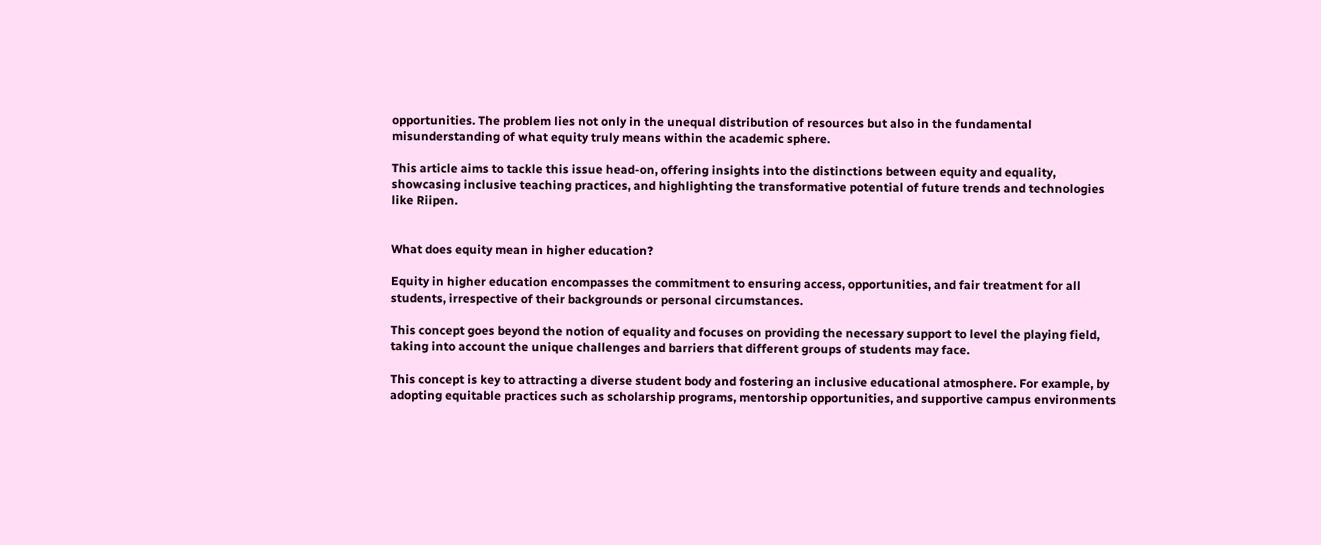opportunities. The problem lies not only in the unequal distribution of resources but also in the fundamental misunderstanding of what equity truly means within the academic sphere.

This article aims to tackle this issue head-on, offering insights into the distinctions between equity and equality, showcasing inclusive teaching practices, and highlighting the transformative potential of future trends and technologies like Riipen.


What does equity mean in higher education?

Equity in higher education encompasses the commitment to ensuring access, opportunities, and fair treatment for all students, irrespective of their backgrounds or personal circumstances.

This concept goes beyond the notion of equality and focuses on providing the necessary support to level the playing field, taking into account the unique challenges and barriers that different groups of students may face.

This concept is key to attracting a diverse student body and fostering an inclusive educational atmosphere. For example, by adopting equitable practices such as scholarship programs, mentorship opportunities, and supportive campus environments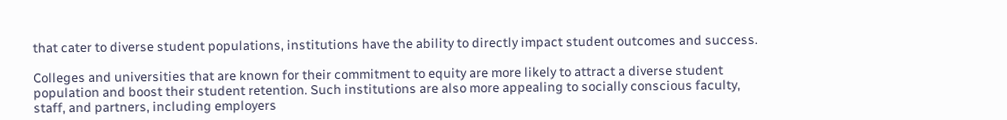that cater to diverse student populations, institutions have the ability to directly impact student outcomes and success.

Colleges and universities that are known for their commitment to equity are more likely to attract a diverse student population and boost their student retention. Such institutions are also more appealing to socially conscious faculty, staff, and partners, including employers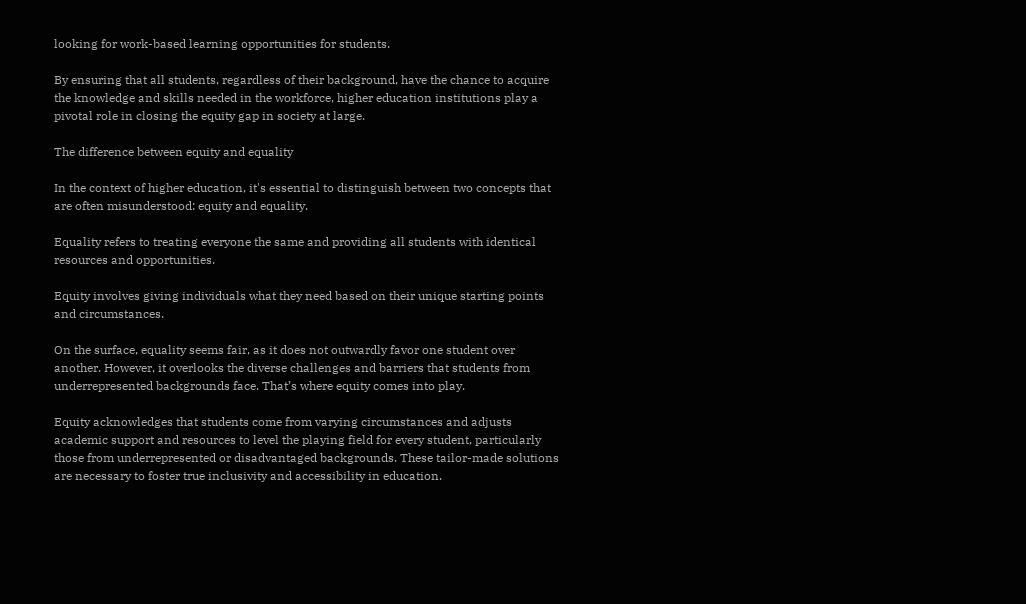looking for work-based learning opportunities for students.

By ensuring that all students, regardless of their background, have the chance to acquire the knowledge and skills needed in the workforce, higher education institutions play a pivotal role in closing the equity gap in society at large.

The difference between equity and equality

In the context of higher education, it's essential to distinguish between two concepts that are often misunderstood: equity and equality.

Equality refers to treating everyone the same and providing all students with identical resources and opportunities.

Equity involves giving individuals what they need based on their unique starting points and circumstances.

On the surface, equality seems fair, as it does not outwardly favor one student over another. However, it overlooks the diverse challenges and barriers that students from underrepresented backgrounds face. That’s where equity comes into play.

Equity acknowledges that students come from varying circumstances and adjusts academic support and resources to level the playing field for every student, particularly those from underrepresented or disadvantaged backgrounds. These tailor-made solutions are necessary to foster true inclusivity and accessibility in education.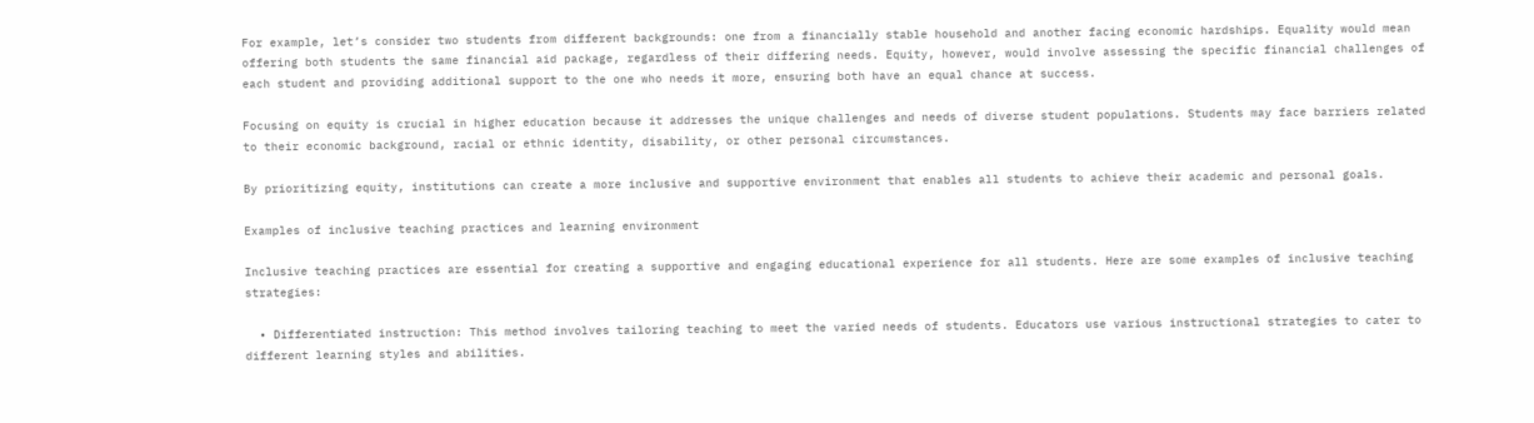For example, let’s consider two students from different backgrounds: one from a financially stable household and another facing economic hardships. Equality would mean offering both students the same financial aid package, regardless of their differing needs. Equity, however, would involve assessing the specific financial challenges of each student and providing additional support to the one who needs it more, ensuring both have an equal chance at success.

Focusing on equity is crucial in higher education because it addresses the unique challenges and needs of diverse student populations. Students may face barriers related to their economic background, racial or ethnic identity, disability, or other personal circumstances.

By prioritizing equity, institutions can create a more inclusive and supportive environment that enables all students to achieve their academic and personal goals.

Examples of inclusive teaching practices and learning environment

Inclusive teaching practices are essential for creating a supportive and engaging educational experience for all students. Here are some examples of inclusive teaching strategies:

  • Differentiated instruction: This method involves tailoring teaching to meet the varied needs of students. Educators use various instructional strategies to cater to different learning styles and abilities.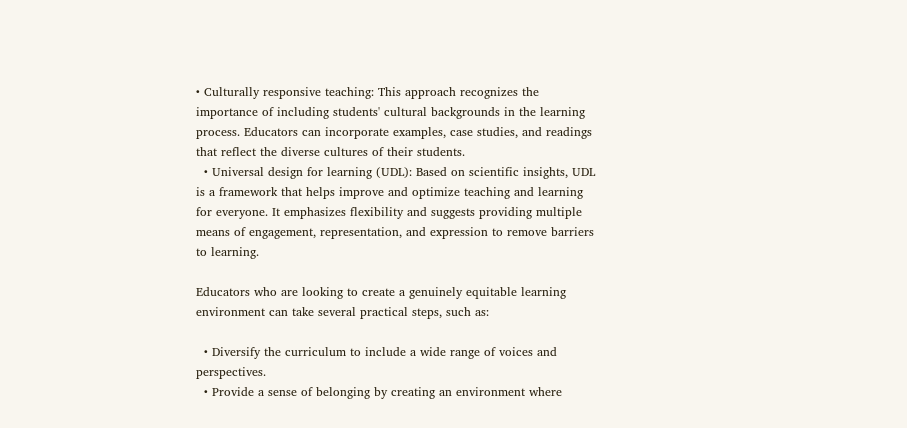• Culturally responsive teaching: This approach recognizes the importance of including students' cultural backgrounds in the learning process. Educators can incorporate examples, case studies, and readings that reflect the diverse cultures of their students.
  • Universal design for learning (UDL): Based on scientific insights, UDL is a framework that helps improve and optimize teaching and learning for everyone. It emphasizes flexibility and suggests providing multiple means of engagement, representation, and expression to remove barriers to learning.

Educators who are looking to create a genuinely equitable learning environment can take several practical steps, such as:

  • Diversify the curriculum to include a wide range of voices and perspectives.
  • Provide a sense of belonging by creating an environment where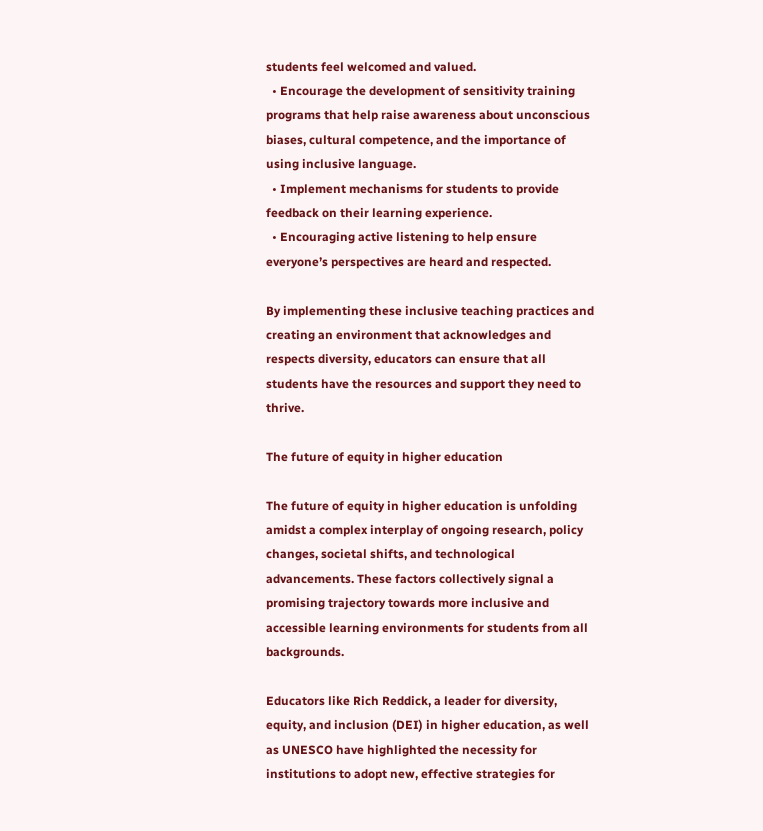students feel welcomed and valued.
  • Encourage the development of sensitivity training programs that help raise awareness about unconscious biases, cultural competence, and the importance of using inclusive language.
  • Implement mechanisms for students to provide feedback on their learning experience.
  • Encouraging active listening to help ensure everyone’s perspectives are heard and respected.

By implementing these inclusive teaching practices and creating an environment that acknowledges and respects diversity, educators can ensure that all students have the resources and support they need to thrive.

The future of equity in higher education

The future of equity in higher education is unfolding amidst a complex interplay of ongoing research, policy changes, societal shifts, and technological advancements. These factors collectively signal a promising trajectory towards more inclusive and accessible learning environments for students from all backgrounds.

Educators like Rich Reddick, a leader for diversity, equity, and inclusion (DEI) in higher education, as well as UNESCO have highlighted the necessity for institutions to adopt new, effective strategies for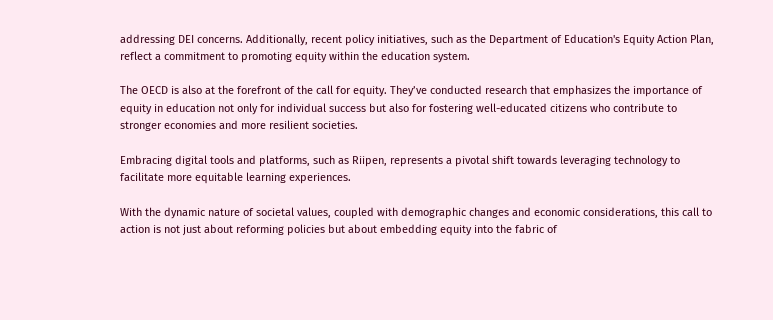addressing DEI concerns. Additionally, recent policy initiatives, such as the Department of Education's Equity Action Plan, reflect a commitment to promoting equity within the education system.

The OECD is also at the forefront of the call for equity. They’ve conducted research that emphasizes the importance of equity in education not only for individual success but also for fostering well-educated citizens who contribute to stronger economies and more resilient societies.

Embracing digital tools and platforms, such as Riipen, represents a pivotal shift towards leveraging technology to facilitate more equitable learning experiences.

With the dynamic nature of societal values, coupled with demographic changes and economic considerations, this call to action is not just about reforming policies but about embedding equity into the fabric of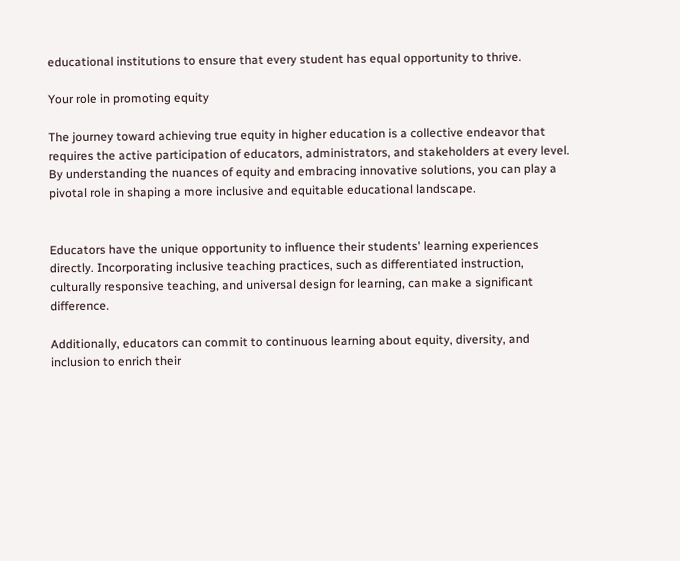educational institutions to ensure that every student has equal opportunity to thrive.

Your role in promoting equity

The journey toward achieving true equity in higher education is a collective endeavor that requires the active participation of educators, administrators, and stakeholders at every level. By understanding the nuances of equity and embracing innovative solutions, you can play a pivotal role in shaping a more inclusive and equitable educational landscape.


Educators have the unique opportunity to influence their students' learning experiences directly. Incorporating inclusive teaching practices, such as differentiated instruction, culturally responsive teaching, and universal design for learning, can make a significant difference.

Additionally, educators can commit to continuous learning about equity, diversity, and inclusion to enrich their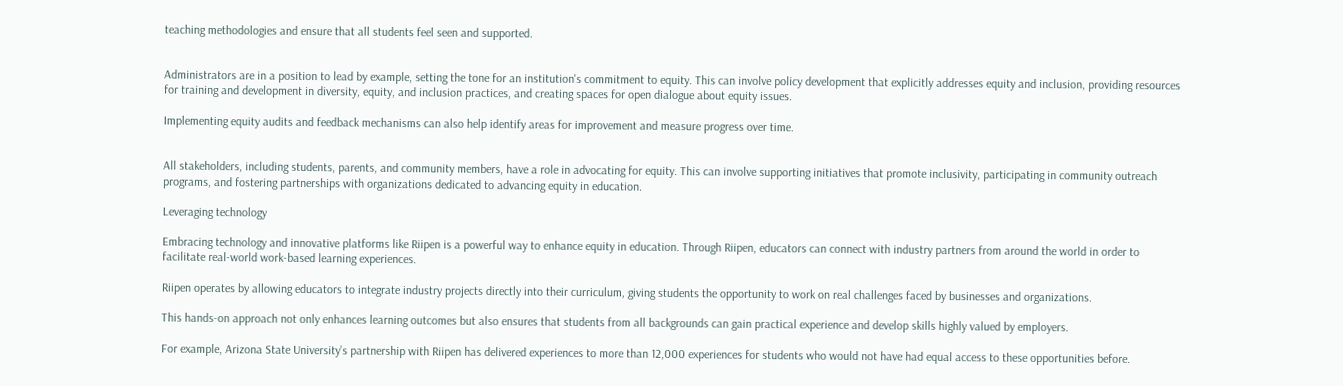teaching methodologies and ensure that all students feel seen and supported.


Administrators are in a position to lead by example, setting the tone for an institution's commitment to equity. This can involve policy development that explicitly addresses equity and inclusion, providing resources for training and development in diversity, equity, and inclusion practices, and creating spaces for open dialogue about equity issues.

Implementing equity audits and feedback mechanisms can also help identify areas for improvement and measure progress over time.


All stakeholders, including students, parents, and community members, have a role in advocating for equity. This can involve supporting initiatives that promote inclusivity, participating in community outreach programs, and fostering partnerships with organizations dedicated to advancing equity in education.

Leveraging technology

Embracing technology and innovative platforms like Riipen is a powerful way to enhance equity in education. Through Riipen, educators can connect with industry partners from around the world in order to facilitate real-world work-based learning experiences.

Riipen operates by allowing educators to integrate industry projects directly into their curriculum, giving students the opportunity to work on real challenges faced by businesses and organizations.

This hands-on approach not only enhances learning outcomes but also ensures that students from all backgrounds can gain practical experience and develop skills highly valued by employers.

For example, Arizona State University’s partnership with Riipen has delivered experiences to more than 12,000 experiences for students who would not have had equal access to these opportunities before.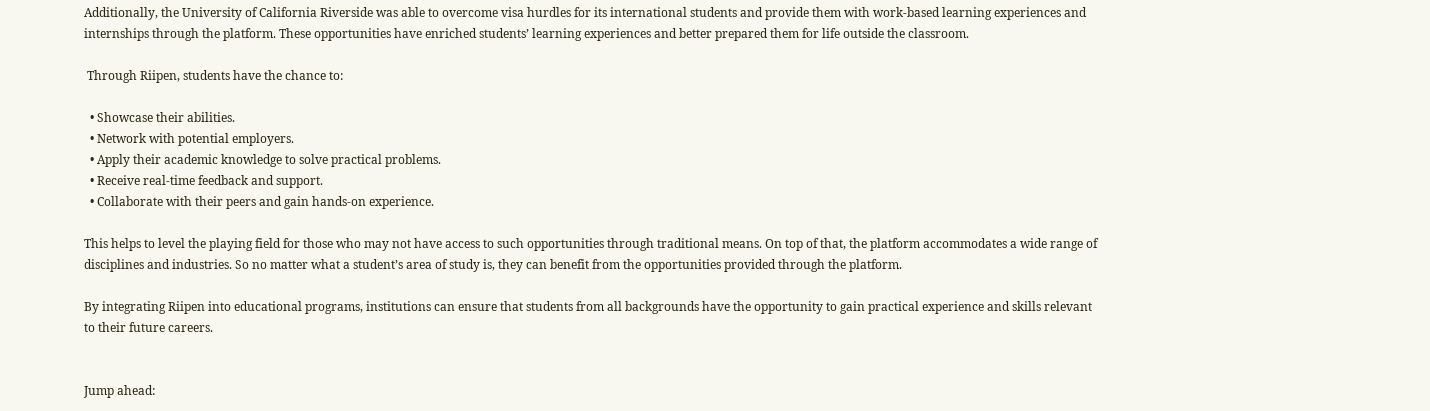Additionally, the University of California Riverside was able to overcome visa hurdles for its international students and provide them with work-based learning experiences and internships through the platform. These opportunities have enriched students’ learning experiences and better prepared them for life outside the classroom.

 Through Riipen, students have the chance to:

  • Showcase their abilities.
  • Network with potential employers.
  • Apply their academic knowledge to solve practical problems.
  • Receive real-time feedback and support.
  • Collaborate with their peers and gain hands-on experience.

This helps to level the playing field for those who may not have access to such opportunities through traditional means. On top of that, the platform accommodates a wide range of disciplines and industries. So no matter what a student’s area of study is, they can benefit from the opportunities provided through the platform.

By integrating Riipen into educational programs, institutions can ensure that students from all backgrounds have the opportunity to gain practical experience and skills relevant to their future careers.


Jump ahead: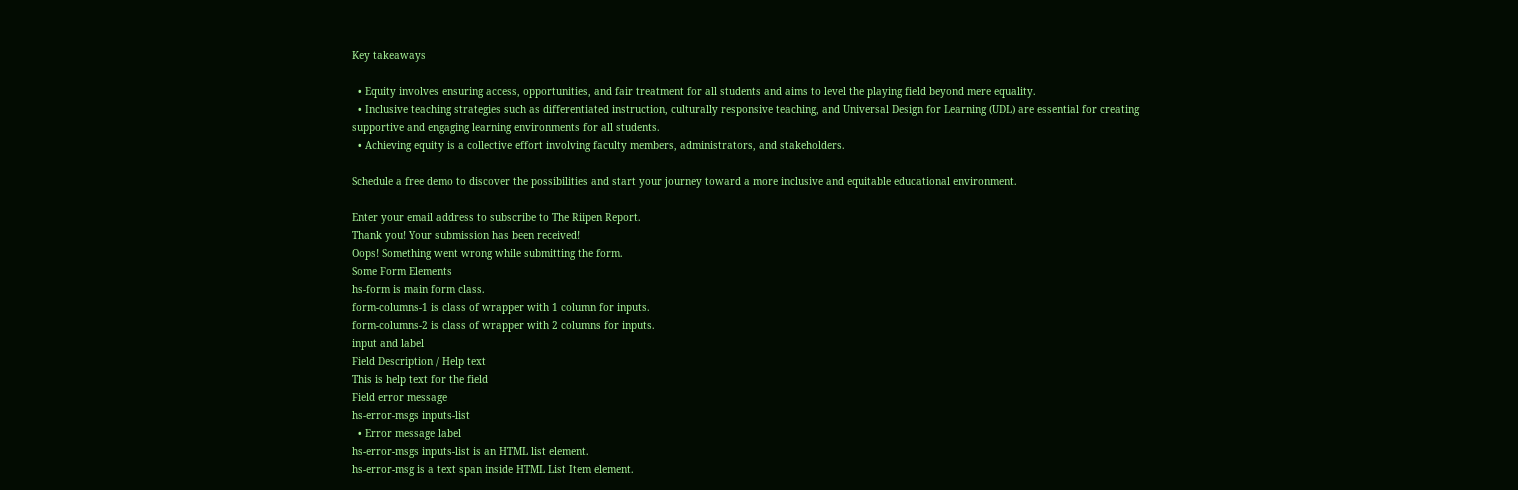Key takeaways

  • Equity involves ensuring access, opportunities, and fair treatment for all students and aims to level the playing field beyond mere equality.
  • Inclusive teaching strategies such as differentiated instruction, culturally responsive teaching, and Universal Design for Learning (UDL) are essential for creating supportive and engaging learning environments for all students.
  • Achieving equity is a collective effort involving faculty members, administrators, and stakeholders.

Schedule a free demo to discover the possibilities and start your journey toward a more inclusive and equitable educational environment.

Enter your email address to subscribe to The Riipen Report.
Thank you! Your submission has been received!
Oops! Something went wrong while submitting the form.
Some Form Elements
hs-form is main form class.
form-columns-1 is class of wrapper with 1 column for inputs.
form-columns-2 is class of wrapper with 2 columns for inputs.
input and label
Field Description / Help text
This is help text for the field
Field error message
hs-error-msgs inputs-list
  • Error message label
hs-error-msgs inputs-list is an HTML list element.
hs-error-msg is a text span inside HTML List Item element.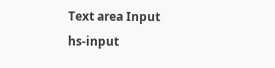Text area Input
hs-input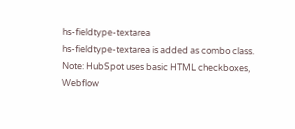hs-fieldtype-textarea
hs-fieldtype-textarea is added as combo class.
Note: HubSpot uses basic HTML checkboxes, Webflow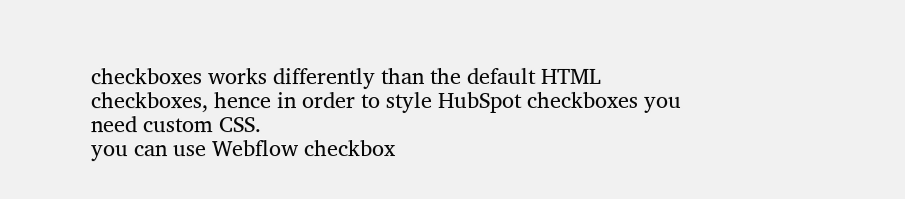checkboxes works differently than the default HTML checkboxes, hence in order to style HubSpot checkboxes you need custom CSS.
you can use Webflow checkbox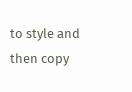to style and then copy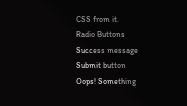CSS from it.
Radio Buttons
Success message
Submit button
Oops! Something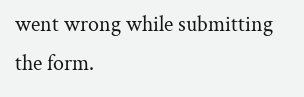went wrong while submitting the form.